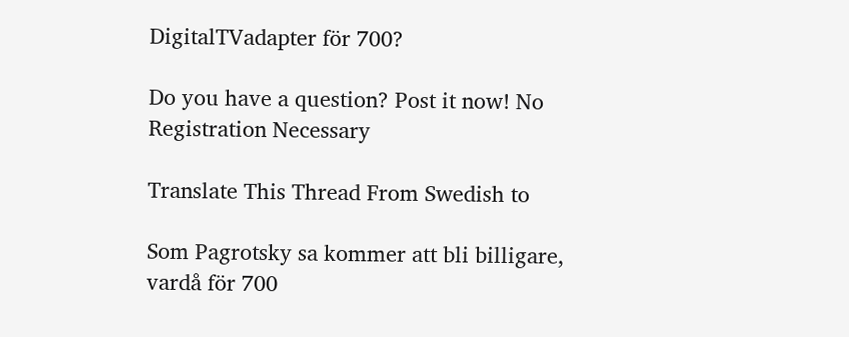DigitalTVadapter för 700?

Do you have a question? Post it now! No Registration Necessary

Translate This Thread From Swedish to

Som Pagrotsky sa kommer att bli billigare, vardå för 700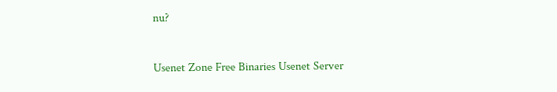nu?


Usenet Zone Free Binaries Usenet Server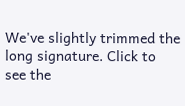We've slightly trimmed the long signature. Click to see the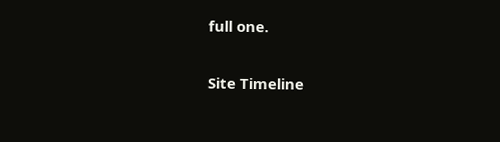full one.

Site Timeline